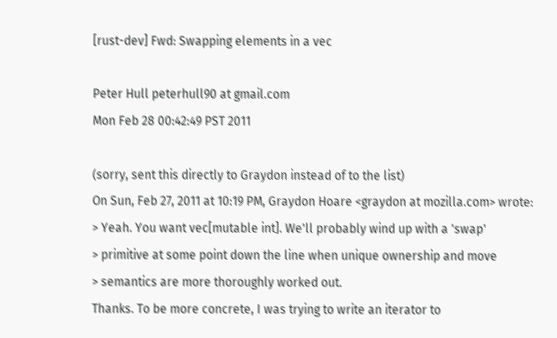[rust-dev] Fwd: Swapping elements in a vec

Peter Hull peterhull90 at gmail.com
Mon Feb 28 00:42:49 PST 2011

(sorry, sent this directly to Graydon instead of to the list)
On Sun, Feb 27, 2011 at 10:19 PM, Graydon Hoare <graydon at mozilla.com> wrote:
> Yeah. You want vec[mutable int]. We'll probably wind up with a 'swap'
> primitive at some point down the line when unique ownership and move
> semantics are more thoroughly worked out.
Thanks. To be more concrete, I was trying to write an iterator to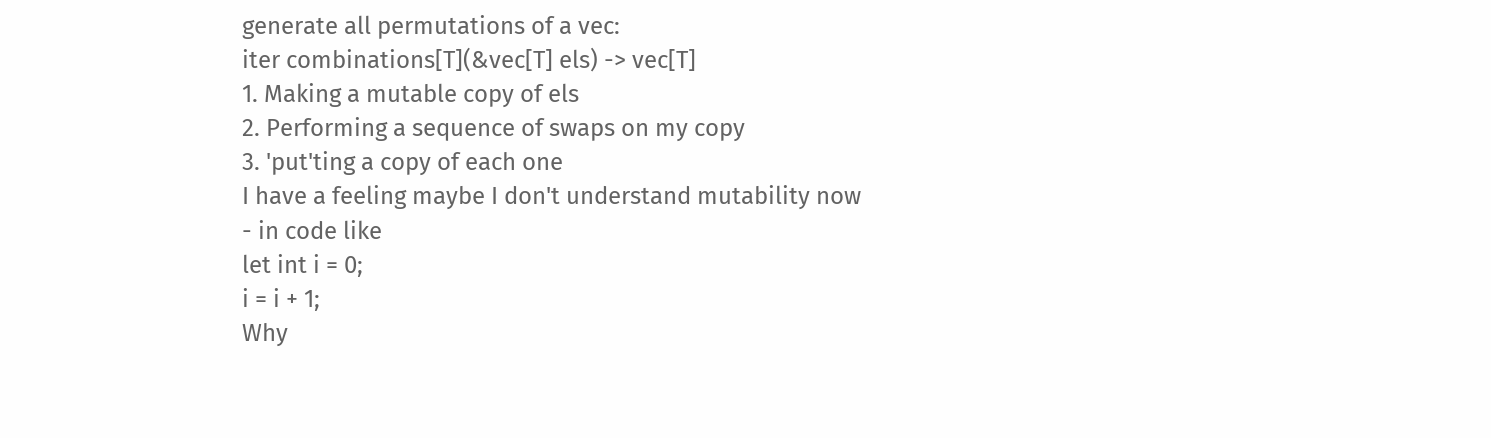generate all permutations of a vec:
iter combinations[T](&vec[T] els) -> vec[T]
1. Making a mutable copy of els
2. Performing a sequence of swaps on my copy
3. 'put'ting a copy of each one
I have a feeling maybe I don't understand mutability now - in code like
let int i = 0;
i = i + 1;
Why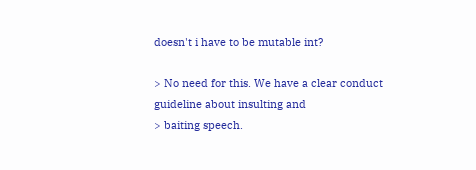doesn't i have to be mutable int?

> No need for this. We have a clear conduct guideline about insulting and
> baiting speech.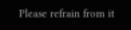Please refrain from it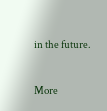in the future.


More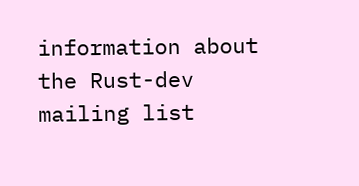information about the Rust-dev mailing list